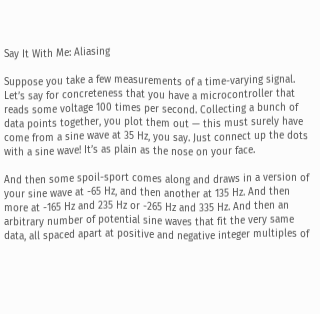Say It With Me: Aliasing

Suppose you take a few measurements of a time-varying signal. Let’s say for concreteness that you have a microcontroller that reads some voltage 100 times per second. Collecting a bunch of data points together, you plot them out — this must surely have come from a sine wave at 35 Hz, you say. Just connect up the dots with a sine wave! It’s as plain as the nose on your face.

And then some spoil-sport comes along and draws in a version of your sine wave at -65 Hz, and then another at 135 Hz. And then more at -165 Hz and 235 Hz or -265 Hz and 335 Hz. And then an arbitrary number of potential sine waves that fit the very same data, all spaced apart at positive and negative integer multiples of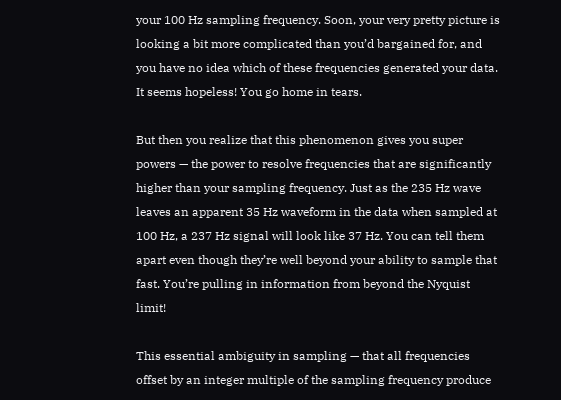your 100 Hz sampling frequency. Soon, your very pretty picture is looking a bit more complicated than you’d bargained for, and you have no idea which of these frequencies generated your data. It seems hopeless! You go home in tears.

But then you realize that this phenomenon gives you super powers — the power to resolve frequencies that are significantly higher than your sampling frequency. Just as the 235 Hz wave leaves an apparent 35 Hz waveform in the data when sampled at 100 Hz, a 237 Hz signal will look like 37 Hz. You can tell them apart even though they’re well beyond your ability to sample that fast. You’re pulling in information from beyond the Nyquist limit!

This essential ambiguity in sampling — that all frequencies offset by an integer multiple of the sampling frequency produce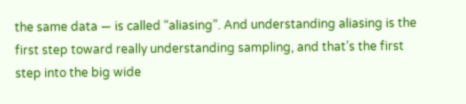the same data — is called “aliasing”. And understanding aliasing is the first step toward really understanding sampling, and that’s the first step into the big wide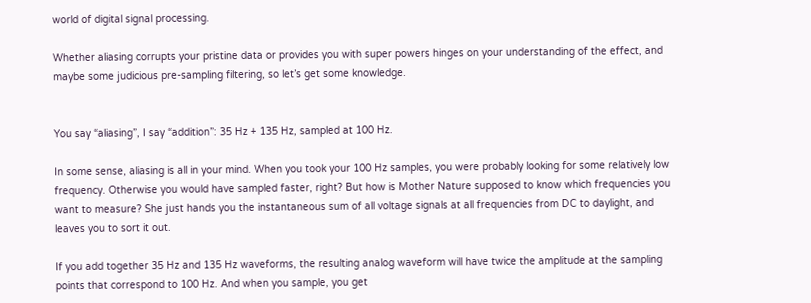world of digital signal processing.

Whether aliasing corrupts your pristine data or provides you with super powers hinges on your understanding of the effect, and maybe some judicious pre-sampling filtering, so let’s get some knowledge.


You say “aliasing”, I say “addition”: 35 Hz + 135 Hz, sampled at 100 Hz.

In some sense, aliasing is all in your mind. When you took your 100 Hz samples, you were probably looking for some relatively low frequency. Otherwise you would have sampled faster, right? But how is Mother Nature supposed to know which frequencies you want to measure? She just hands you the instantaneous sum of all voltage signals at all frequencies from DC to daylight, and leaves you to sort it out.

If you add together 35 Hz and 135 Hz waveforms, the resulting analog waveform will have twice the amplitude at the sampling points that correspond to 100 Hz. And when you sample, you get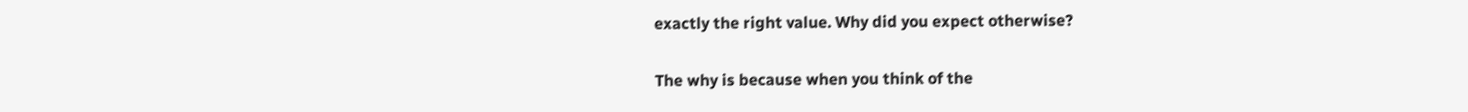exactly the right value. Why did you expect otherwise?

The why is because when you think of the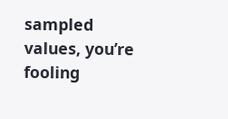sampled values, you’re fooling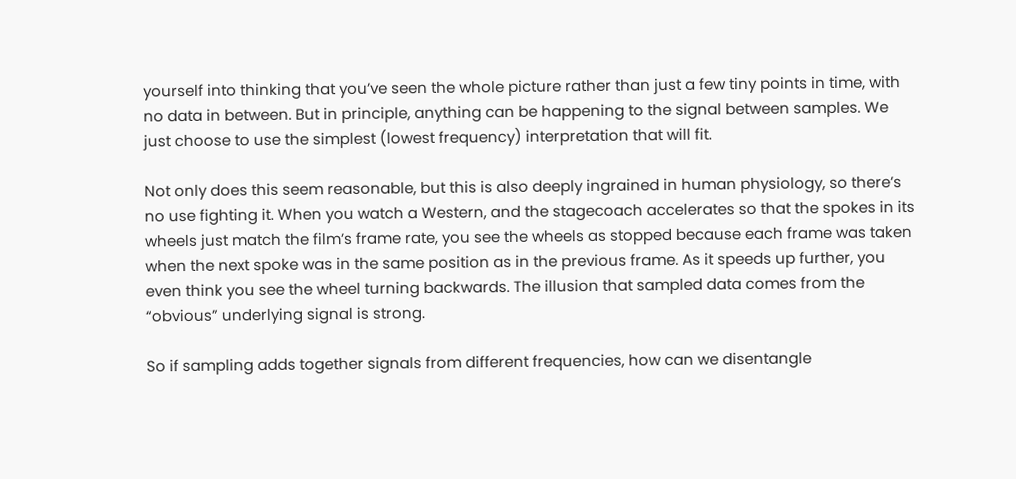yourself into thinking that you’ve seen the whole picture rather than just a few tiny points in time, with no data in between. But in principle, anything can be happening to the signal between samples. We just choose to use the simplest (lowest frequency) interpretation that will fit.

Not only does this seem reasonable, but this is also deeply ingrained in human physiology, so there’s no use fighting it. When you watch a Western, and the stagecoach accelerates so that the spokes in its wheels just match the film’s frame rate, you see the wheels as stopped because each frame was taken when the next spoke was in the same position as in the previous frame. As it speeds up further, you even think you see the wheel turning backwards. The illusion that sampled data comes from the “obvious” underlying signal is strong.

So if sampling adds together signals from different frequencies, how can we disentangle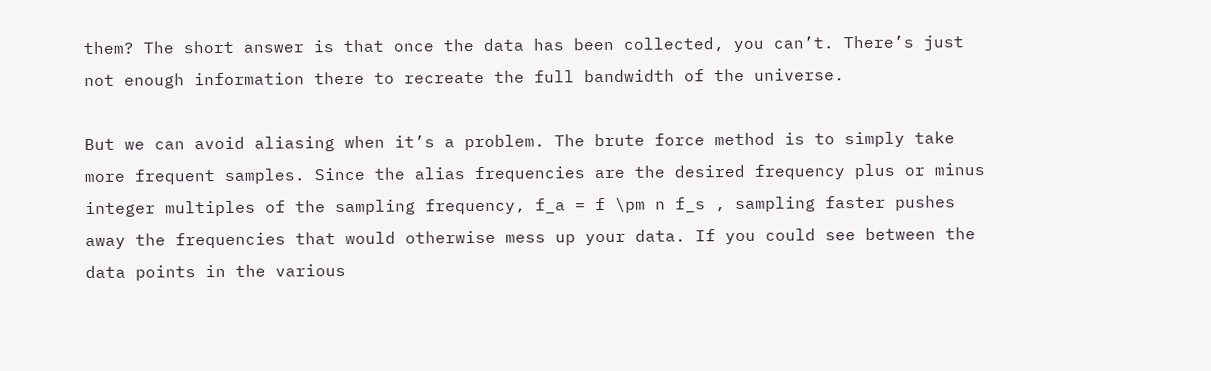them? The short answer is that once the data has been collected, you can’t. There’s just not enough information there to recreate the full bandwidth of the universe.

But we can avoid aliasing when it’s a problem. The brute force method is to simply take more frequent samples. Since the alias frequencies are the desired frequency plus or minus integer multiples of the sampling frequency, f_a = f \pm n f_s , sampling faster pushes away the frequencies that would otherwise mess up your data. If you could see between the data points in the various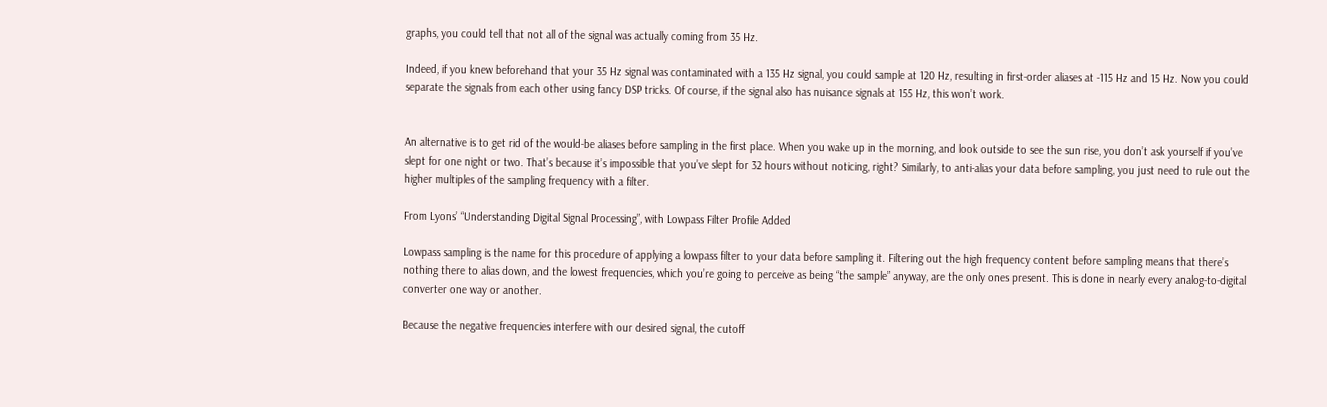graphs, you could tell that not all of the signal was actually coming from 35 Hz.

Indeed, if you knew beforehand that your 35 Hz signal was contaminated with a 135 Hz signal, you could sample at 120 Hz, resulting in first-order aliases at -115 Hz and 15 Hz. Now you could separate the signals from each other using fancy DSP tricks. Of course, if the signal also has nuisance signals at 155 Hz, this won’t work.


An alternative is to get rid of the would-be aliases before sampling in the first place. When you wake up in the morning, and look outside to see the sun rise, you don’t ask yourself if you’ve slept for one night or two. That’s because it’s impossible that you’ve slept for 32 hours without noticing, right? Similarly, to anti-alias your data before sampling, you just need to rule out the higher multiples of the sampling frequency with a filter.

From Lyons’ “Understanding Digital Signal Processing”, with Lowpass Filter Profile Added

Lowpass sampling is the name for this procedure of applying a lowpass filter to your data before sampling it. Filtering out the high frequency content before sampling means that there’s nothing there to alias down, and the lowest frequencies, which you’re going to perceive as being “the sample” anyway, are the only ones present. This is done in nearly every analog-to-digital converter one way or another.

Because the negative frequencies interfere with our desired signal, the cutoff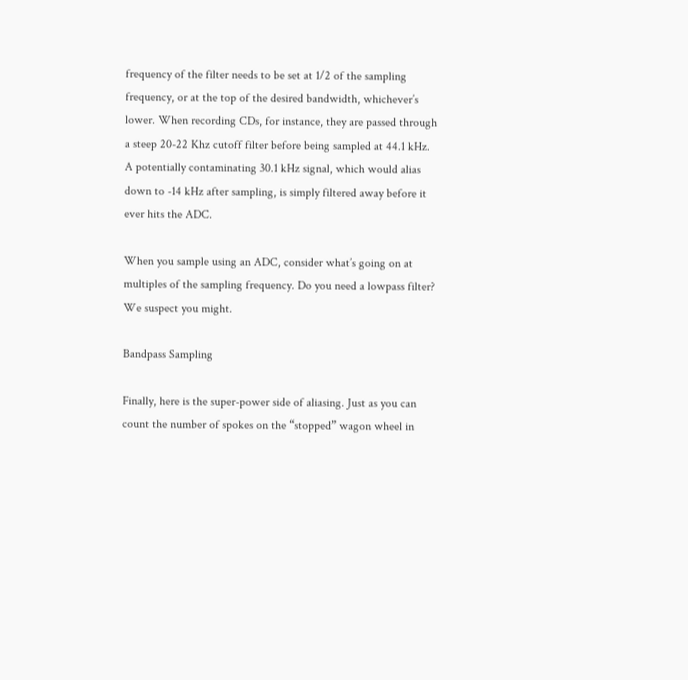frequency of the filter needs to be set at 1/2 of the sampling frequency, or at the top of the desired bandwidth, whichever’s lower. When recording CDs, for instance, they are passed through a steep 20-22 Khz cutoff filter before being sampled at 44.1 kHz. A potentially contaminating 30.1 kHz signal, which would alias down to -14 kHz after sampling, is simply filtered away before it ever hits the ADC.

When you sample using an ADC, consider what’s going on at multiples of the sampling frequency. Do you need a lowpass filter? We suspect you might.

Bandpass Sampling

Finally, here is the super-power side of aliasing. Just as you can count the number of spokes on the “stopped” wagon wheel in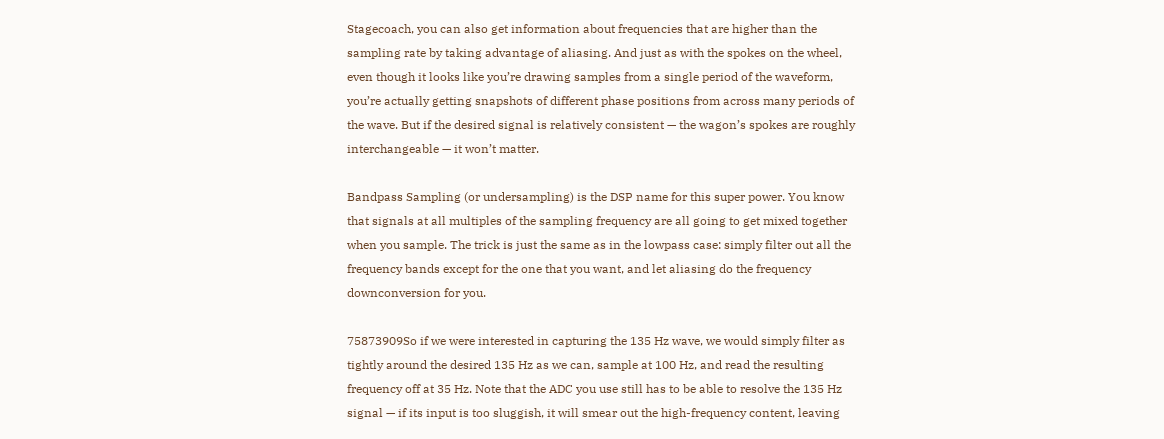Stagecoach, you can also get information about frequencies that are higher than the sampling rate by taking advantage of aliasing. And just as with the spokes on the wheel, even though it looks like you’re drawing samples from a single period of the waveform, you’re actually getting snapshots of different phase positions from across many periods of the wave. But if the desired signal is relatively consistent — the wagon’s spokes are roughly interchangeable — it won’t matter.

Bandpass Sampling (or undersampling) is the DSP name for this super power. You know that signals at all multiples of the sampling frequency are all going to get mixed together when you sample. The trick is just the same as in the lowpass case: simply filter out all the frequency bands except for the one that you want, and let aliasing do the frequency downconversion for you.

75873909So if we were interested in capturing the 135 Hz wave, we would simply filter as tightly around the desired 135 Hz as we can, sample at 100 Hz, and read the resulting frequency off at 35 Hz. Note that the ADC you use still has to be able to resolve the 135 Hz signal — if its input is too sluggish, it will smear out the high-frequency content, leaving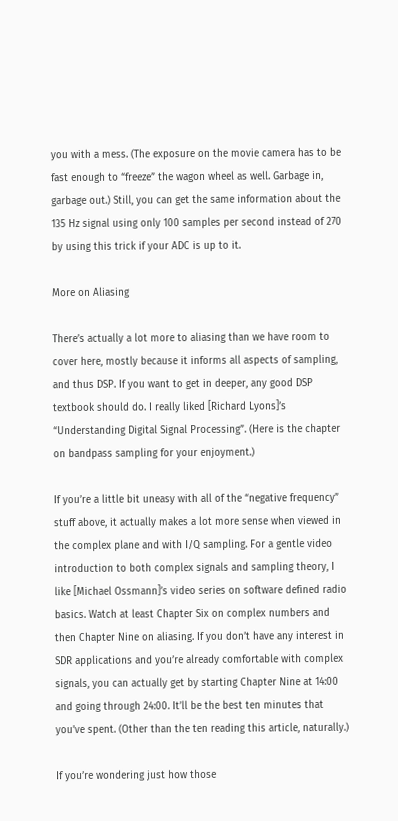you with a mess. (The exposure on the movie camera has to be fast enough to “freeze” the wagon wheel as well. Garbage in, garbage out.) Still, you can get the same information about the 135 Hz signal using only 100 samples per second instead of 270 by using this trick if your ADC is up to it.

More on Aliasing

There’s actually a lot more to aliasing than we have room to cover here, mostly because it informs all aspects of sampling, and thus DSP. If you want to get in deeper, any good DSP textbook should do. I really liked [Richard Lyons]’s “Understanding Digital Signal Processing”. (Here is the chapter on bandpass sampling for your enjoyment.)

If you’re a little bit uneasy with all of the “negative frequency” stuff above, it actually makes a lot more sense when viewed in the complex plane and with I/Q sampling. For a gentle video introduction to both complex signals and sampling theory, I like [Michael Ossmann]’s video series on software defined radio basics. Watch at least Chapter Six on complex numbers and then Chapter Nine on aliasing. If you don’t have any interest in SDR applications and you’re already comfortable with complex signals, you can actually get by starting Chapter Nine at 14:00 and going through 24:00. It’ll be the best ten minutes that you’ve spent. (Other than the ten reading this article, naturally.)

If you’re wondering just how those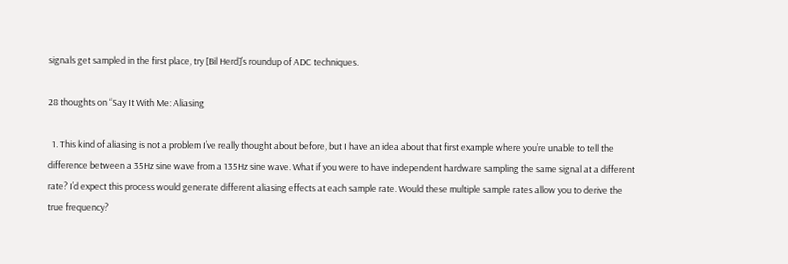signals get sampled in the first place, try [Bil Herd]’s roundup of ADC techniques.

28 thoughts on “Say It With Me: Aliasing

  1. This kind of aliasing is not a problem I’ve really thought about before, but I have an idea about that first example where you’re unable to tell the difference between a 35Hz sine wave from a 135Hz sine wave. What if you were to have independent hardware sampling the same signal at a different rate? I’d expect this process would generate different aliasing effects at each sample rate. Would these multiple sample rates allow you to derive the true frequency?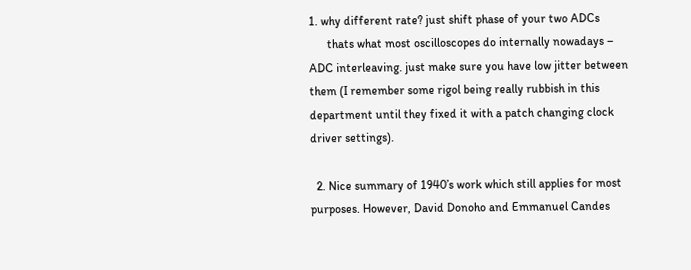1. why different rate? just shift phase of your two ADCs
      thats what most oscilloscopes do internally nowadays – ADC interleaving. just make sure you have low jitter between them (I remember some rigol being really rubbish in this department until they fixed it with a patch changing clock driver settings).

  2. Nice summary of 1940’s work which still applies for most purposes. However, David Donoho and Emmanuel Candes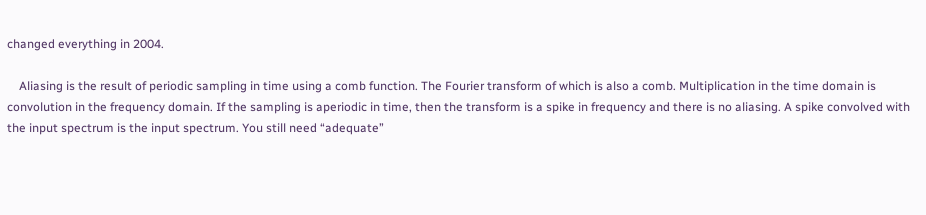changed everything in 2004.

    Aliasing is the result of periodic sampling in time using a comb function. The Fourier transform of which is also a comb. Multiplication in the time domain is convolution in the frequency domain. If the sampling is aperiodic in time, then the transform is a spike in frequency and there is no aliasing. A spike convolved with the input spectrum is the input spectrum. You still need “adequate”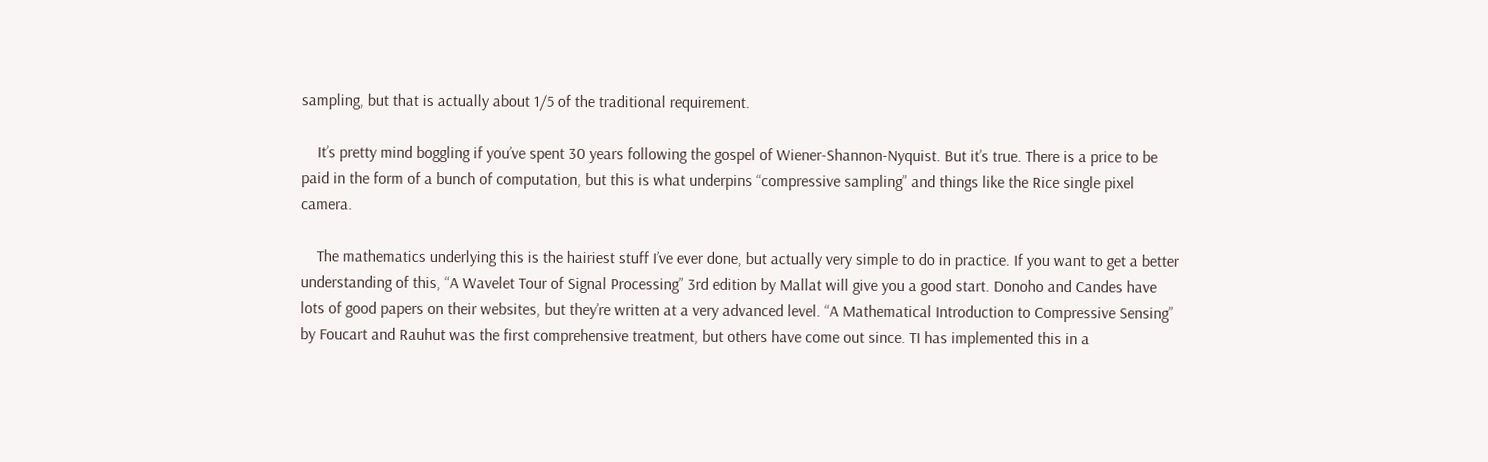sampling, but that is actually about 1/5 of the traditional requirement.

    It’s pretty mind boggling if you’ve spent 30 years following the gospel of Wiener-Shannon-Nyquist. But it’s true. There is a price to be paid in the form of a bunch of computation, but this is what underpins “compressive sampling” and things like the Rice single pixel camera.

    The mathematics underlying this is the hairiest stuff I’ve ever done, but actually very simple to do in practice. If you want to get a better understanding of this, “A Wavelet Tour of Signal Processing” 3rd edition by Mallat will give you a good start. Donoho and Candes have lots of good papers on their websites, but they’re written at a very advanced level. “A Mathematical Introduction to Compressive Sensing” by Foucart and Rauhut was the first comprehensive treatment, but others have come out since. TI has implemented this in a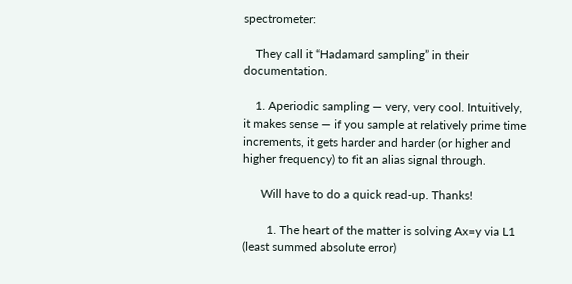spectrometer:

    They call it “Hadamard sampling” in their documentation.

    1. Aperiodic sampling — very, very cool. Intuitively, it makes sense — if you sample at relatively prime time increments, it gets harder and harder (or higher and higher frequency) to fit an alias signal through.

      Will have to do a quick read-up. Thanks!

        1. The heart of the matter is solving Ax=y via L1 (least summed absolute error)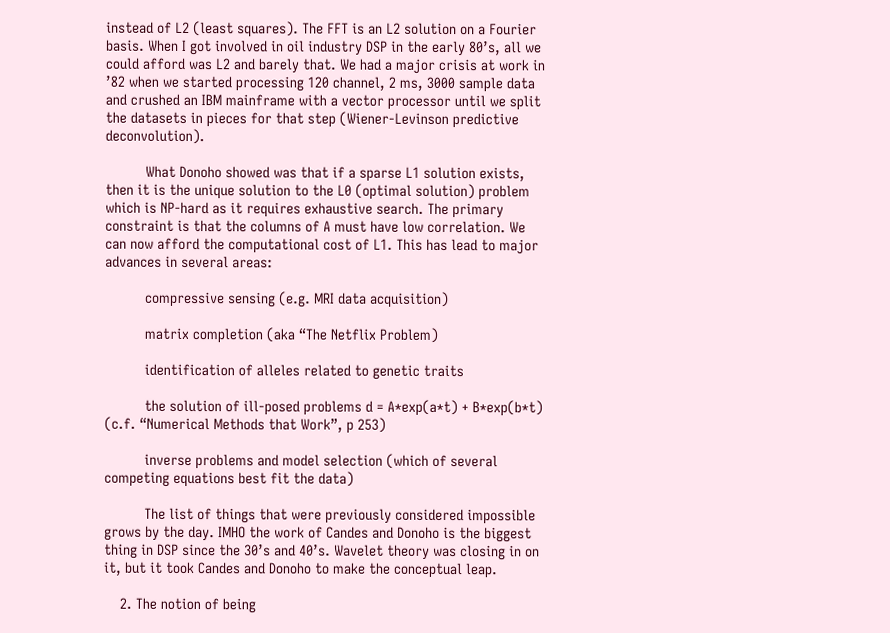instead of L2 (least squares). The FFT is an L2 solution on a Fourier basis. When I got involved in oil industry DSP in the early 80’s, all we could afford was L2 and barely that. We had a major crisis at work in ’82 when we started processing 120 channel, 2 ms, 3000 sample data and crushed an IBM mainframe with a vector processor until we split the datasets in pieces for that step (Wiener-Levinson predictive deconvolution).

          What Donoho showed was that if a sparse L1 solution exists, then it is the unique solution to the L0 (optimal solution) problem which is NP-hard as it requires exhaustive search. The primary constraint is that the columns of A must have low correlation. We can now afford the computational cost of L1. This has lead to major advances in several areas:

          compressive sensing (e.g. MRI data acquisition)

          matrix completion (aka “The Netflix Problem)

          identification of alleles related to genetic traits

          the solution of ill-posed problems d = A*exp(a*t) + B*exp(b*t) (c.f. “Numerical Methods that Work”, p 253)

          inverse problems and model selection (which of several competing equations best fit the data)

          The list of things that were previously considered impossible grows by the day. IMHO the work of Candes and Donoho is the biggest thing in DSP since the 30’s and 40’s. Wavelet theory was closing in on it, but it took Candes and Donoho to make the conceptual leap.

    2. The notion of being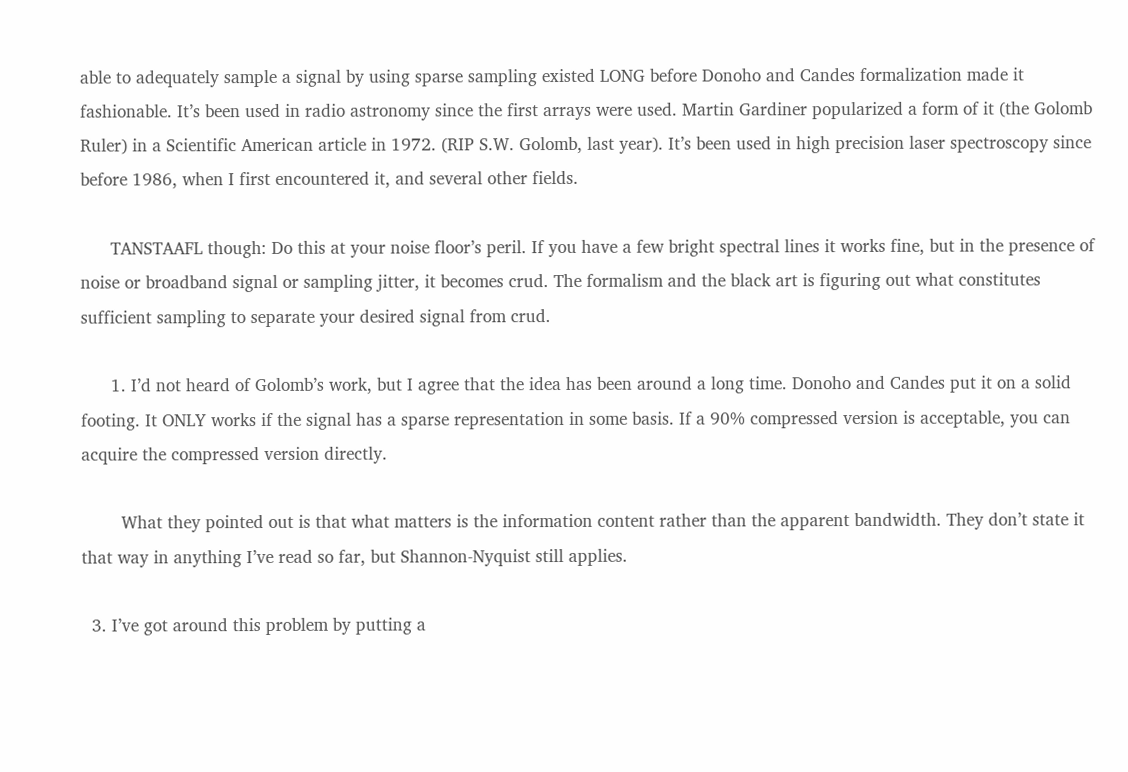able to adequately sample a signal by using sparse sampling existed LONG before Donoho and Candes formalization made it fashionable. It’s been used in radio astronomy since the first arrays were used. Martin Gardiner popularized a form of it (the Golomb Ruler) in a Scientific American article in 1972. (RIP S.W. Golomb, last year). It’s been used in high precision laser spectroscopy since before 1986, when I first encountered it, and several other fields.

      TANSTAAFL though: Do this at your noise floor’s peril. If you have a few bright spectral lines it works fine, but in the presence of noise or broadband signal or sampling jitter, it becomes crud. The formalism and the black art is figuring out what constitutes sufficient sampling to separate your desired signal from crud.

      1. I’d not heard of Golomb’s work, but I agree that the idea has been around a long time. Donoho and Candes put it on a solid footing. It ONLY works if the signal has a sparse representation in some basis. If a 90% compressed version is acceptable, you can acquire the compressed version directly.

        What they pointed out is that what matters is the information content rather than the apparent bandwidth. They don’t state it that way in anything I’ve read so far, but Shannon-Nyquist still applies.

  3. I’ve got around this problem by putting a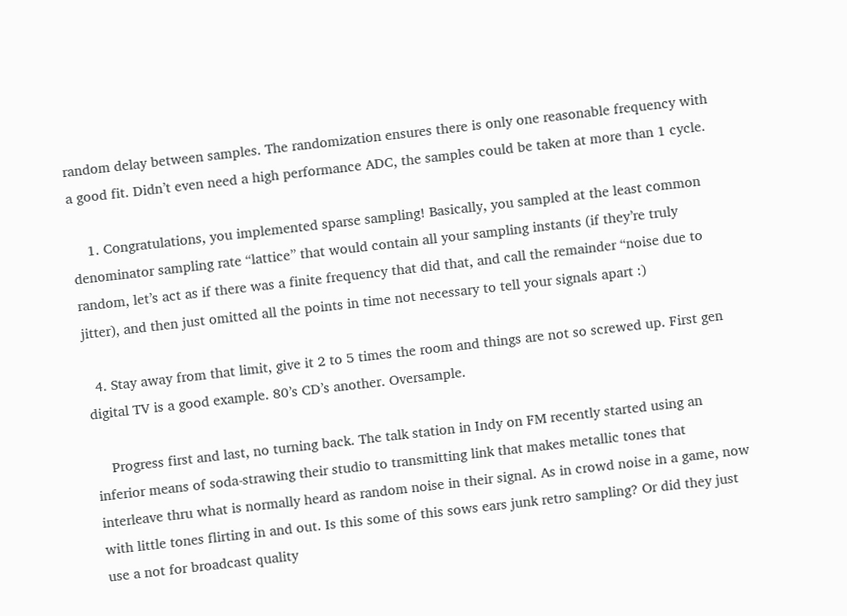random delay between samples. The randomization ensures there is only one reasonable frequency with a good fit. Didn’t even need a high performance ADC, the samples could be taken at more than 1 cycle.

    1. Congratulations, you implemented sparse sampling! Basically, you sampled at the least common denominator sampling rate “lattice” that would contain all your sampling instants (if they’re truly random, let’s act as if there was a finite frequency that did that, and call the remainder “noise due to jitter), and then just omitted all the points in time not necessary to tell your signals apart :)

  4. Stay away from that limit, give it 2 to 5 times the room and things are not so screwed up. First gen digital TV is a good example. 80’s CD’s another. Oversample.

    Progress first and last, no turning back. The talk station in Indy on FM recently started using an inferior means of soda-strawing their studio to transmitting link that makes metallic tones that interleave thru what is normally heard as random noise in their signal. As in crowd noise in a game, now with little tones flirting in and out. Is this some of this sows ears junk retro sampling? Or did they just use a not for broadcast quality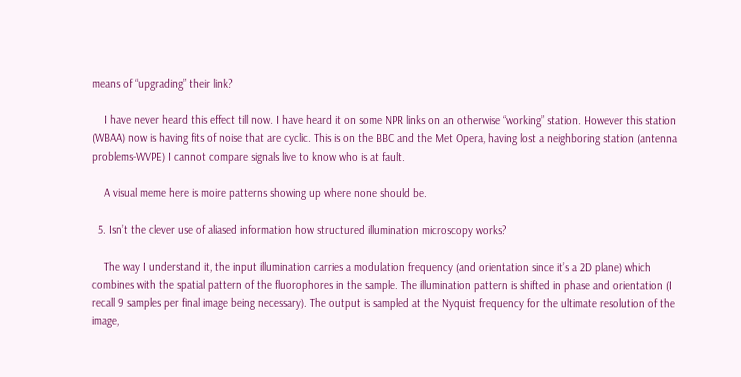means of “upgrading” their link?

    I have never heard this effect till now. I have heard it on some NPR links on an otherwise “working” station. However this station (WBAA) now is having fits of noise that are cyclic. This is on the BBC and the Met Opera, having lost a neighboring station (antenna problems-WVPE) I cannot compare signals live to know who is at fault.

    A visual meme here is moire patterns showing up where none should be.

  5. Isn’t the clever use of aliased information how structured illumination microscopy works?

    The way I understand it, the input illumination carries a modulation frequency (and orientation since it’s a 2D plane) which combines with the spatial pattern of the fluorophores in the sample. The illumination pattern is shifted in phase and orientation (I recall 9 samples per final image being necessary). The output is sampled at the Nyquist frequency for the ultimate resolution of the image,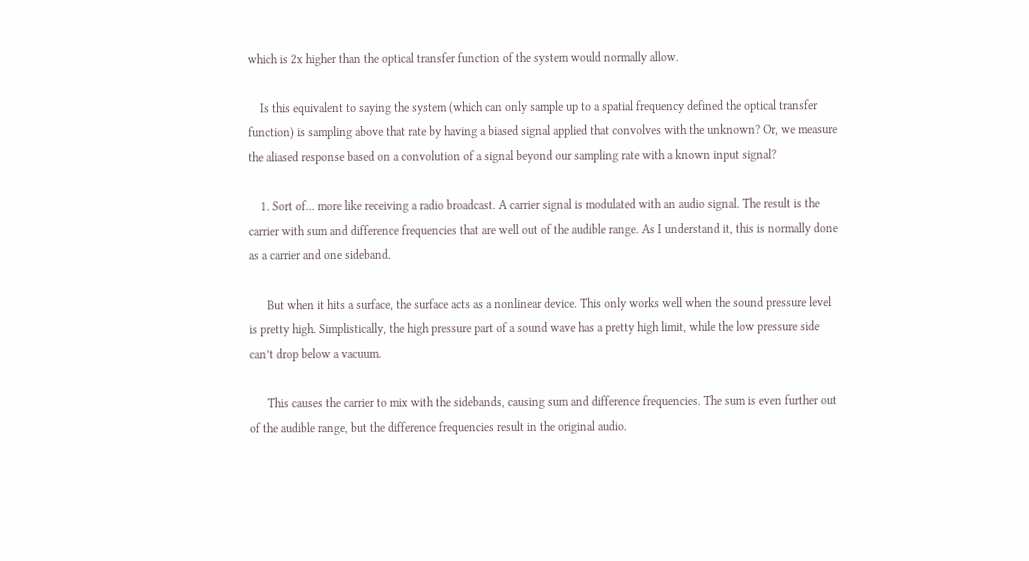which is 2x higher than the optical transfer function of the system would normally allow.

    Is this equivalent to saying the system (which can only sample up to a spatial frequency defined the optical transfer function) is sampling above that rate by having a biased signal applied that convolves with the unknown? Or, we measure the aliased response based on a convolution of a signal beyond our sampling rate with a known input signal?

    1. Sort of… more like receiving a radio broadcast. A carrier signal is modulated with an audio signal. The result is the carrier with sum and difference frequencies that are well out of the audible range. As I understand it, this is normally done as a carrier and one sideband.

      But when it hits a surface, the surface acts as a nonlinear device. This only works well when the sound pressure level is pretty high. Simplistically, the high pressure part of a sound wave has a pretty high limit, while the low pressure side can’t drop below a vacuum.

      This causes the carrier to mix with the sidebands, causing sum and difference frequencies. The sum is even further out of the audible range, but the difference frequencies result in the original audio.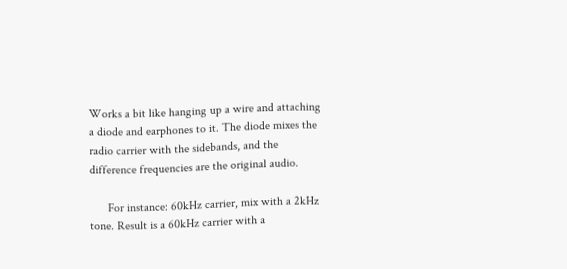Works a bit like hanging up a wire and attaching a diode and earphones to it. The diode mixes the radio carrier with the sidebands, and the difference frequencies are the original audio.

      For instance: 60kHz carrier, mix with a 2kHz tone. Result is a 60kHz carrier with a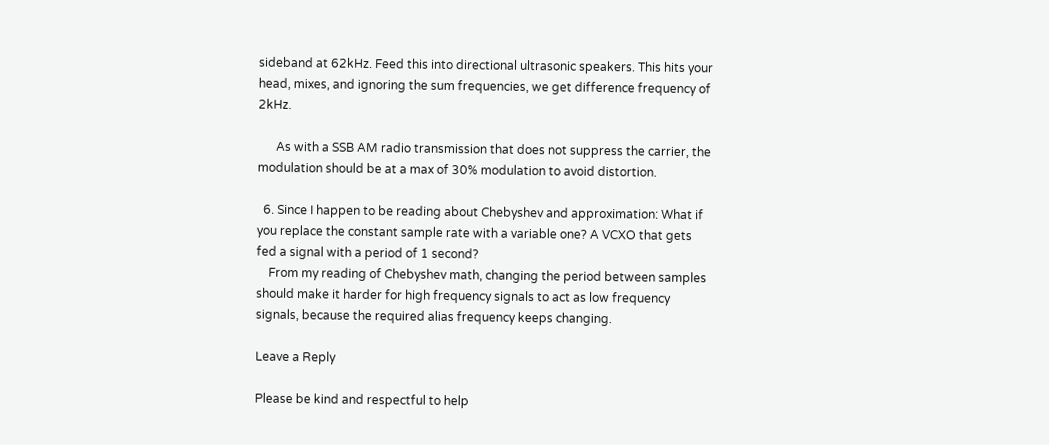sideband at 62kHz. Feed this into directional ultrasonic speakers. This hits your head, mixes, and ignoring the sum frequencies, we get difference frequency of 2kHz.

      As with a SSB AM radio transmission that does not suppress the carrier, the modulation should be at a max of 30% modulation to avoid distortion.

  6. Since I happen to be reading about Chebyshev and approximation: What if you replace the constant sample rate with a variable one? A VCXO that gets fed a signal with a period of 1 second?
    From my reading of Chebyshev math, changing the period between samples should make it harder for high frequency signals to act as low frequency signals, because the required alias frequency keeps changing.

Leave a Reply

Please be kind and respectful to help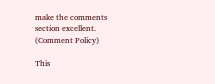make the comments section excellent. (Comment Policy)

This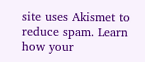site uses Akismet to reduce spam. Learn how your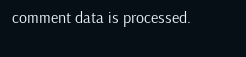comment data is processed.